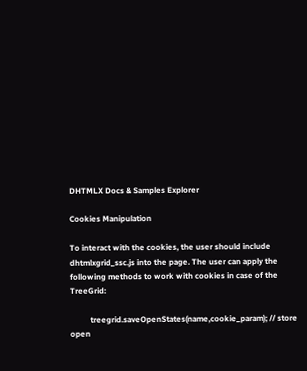DHTMLX Docs & Samples Explorer

Cookies Manipulation

To interact with the cookies, the user should include dhtmlxgrid_ssc.js into the page. The user can apply the following methods to work with cookies in case of the TreeGrid:

          treegrid.saveOpenStates(name,cookie_param); // store open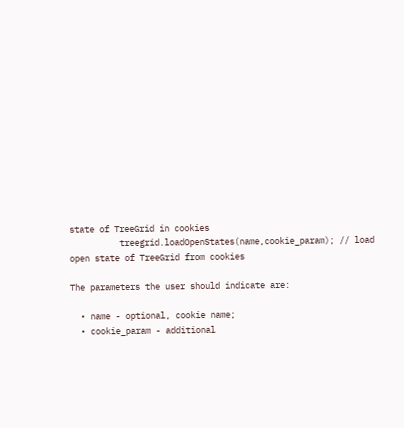state of TreeGrid in cookies
          treegrid.loadOpenStates(name,cookie_param); // load open state of TreeGrid from cookies

The parameters the user should indicate are:

  • name - optional, cookie name;
  • cookie_param - additional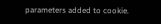parameters added to cookie.